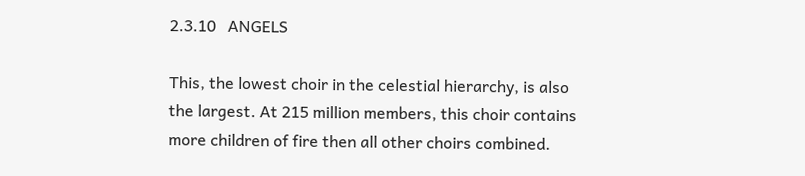2.3.10   ANGELS

This, the lowest choir in the celestial hierarchy, is also the largest. At 215 million members, this choir contains more children of fire then all other choirs combined.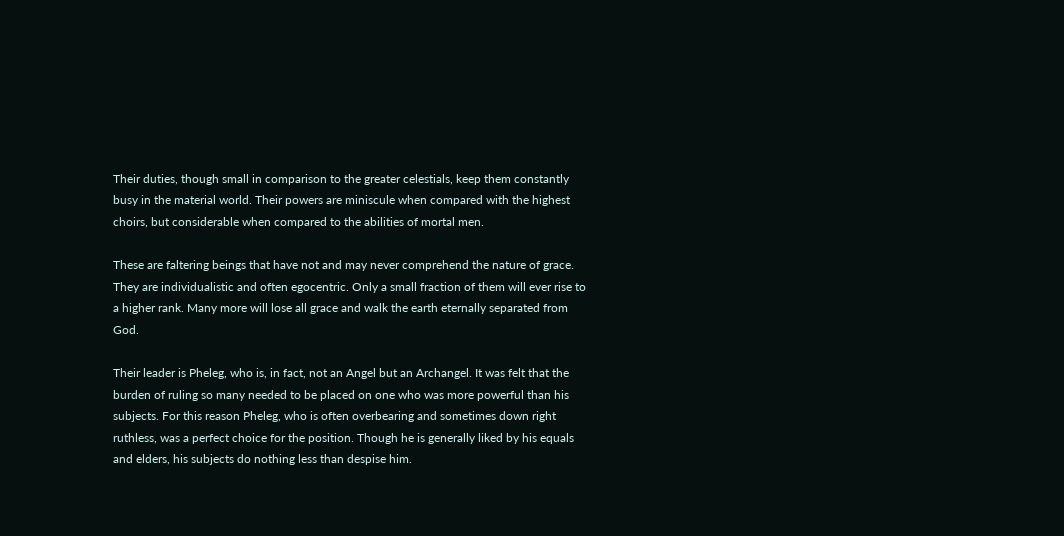Their duties, though small in comparison to the greater celestials, keep them constantly busy in the material world. Their powers are miniscule when compared with the highest choirs, but considerable when compared to the abilities of mortal men.

These are faltering beings that have not and may never comprehend the nature of grace. They are individualistic and often egocentric. Only a small fraction of them will ever rise to a higher rank. Many more will lose all grace and walk the earth eternally separated from God.

Their leader is Pheleg, who is, in fact, not an Angel but an Archangel. It was felt that the burden of ruling so many needed to be placed on one who was more powerful than his subjects. For this reason Pheleg, who is often overbearing and sometimes down right ruthless, was a perfect choice for the position. Though he is generally liked by his equals and elders, his subjects do nothing less than despise him.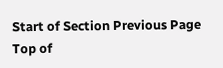Start of Section Previous Page Top of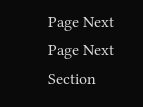Page Next Page Next Section